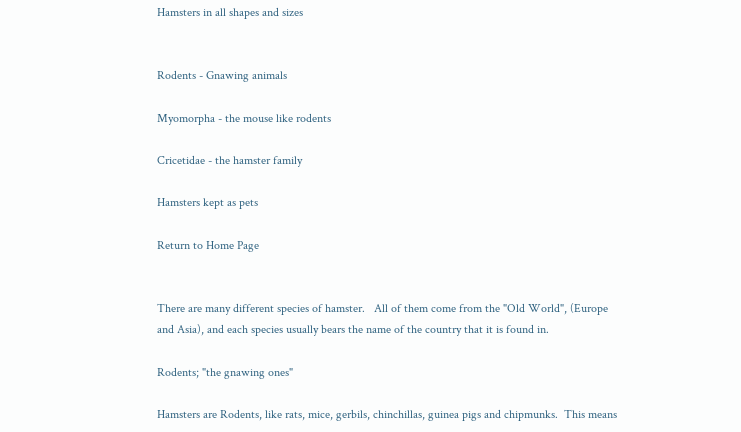Hamsters in all shapes and sizes


Rodents - Gnawing animals

Myomorpha - the mouse like rodents

Cricetidae - the hamster family

Hamsters kept as pets

Return to Home Page


There are many different species of hamster.   All of them come from the "Old World", (Europe and Asia), and each species usually bears the name of the country that it is found in.

Rodents; "the gnawing ones"

Hamsters are Rodents, like rats, mice, gerbils, chinchillas, guinea pigs and chipmunks.  This means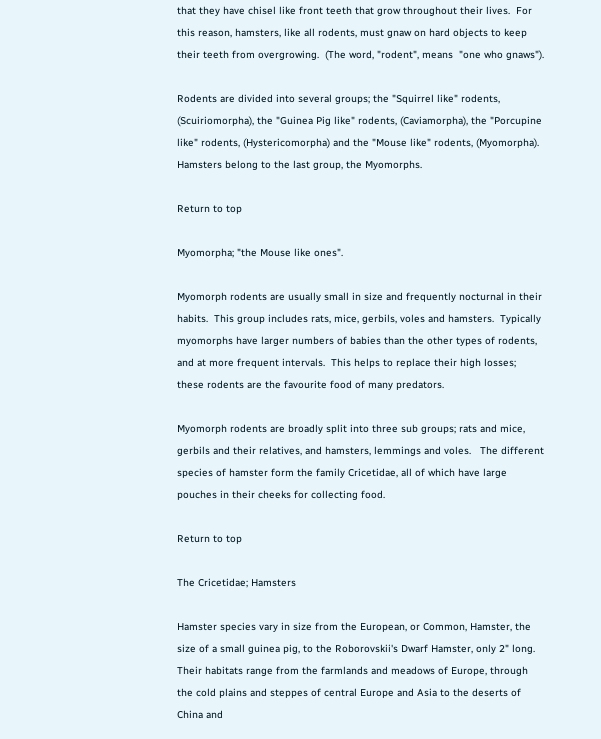that they have chisel like front teeth that grow throughout their lives.  For this reason, hamsters, like all rodents, must gnaw on hard objects to keep their teeth from overgrowing.  (The word, "rodent", means  "one who gnaws").

Rodents are divided into several groups; the "Squirrel like" rodents, (Scuiriomorpha), the "Guinea Pig like" rodents, (Caviamorpha), the "Porcupine like" rodents, (Hystericomorpha) and the "Mouse like" rodents, (Myomorpha).  Hamsters belong to the last group, the Myomorphs.

Return to top

Myomorpha; "the Mouse like ones".

Myomorph rodents are usually small in size and frequently nocturnal in their habits.  This group includes rats, mice, gerbils, voles and hamsters.  Typically myomorphs have larger numbers of babies than the other types of rodents, and at more frequent intervals.  This helps to replace their high losses; these rodents are the favourite food of many predators.

Myomorph rodents are broadly split into three sub groups; rats and mice, gerbils and their relatives, and hamsters, lemmings and voles.   The different species of hamster form the family Cricetidae, all of which have large pouches in their cheeks for collecting food.

Return to top

The Cricetidae; Hamsters

Hamster species vary in size from the European, or Common, Hamster, the size of a small guinea pig, to the Roborovskii's Dwarf Hamster, only 2" long.  Their habitats range from the farmlands and meadows of Europe, through the cold plains and steppes of central Europe and Asia to the deserts of China and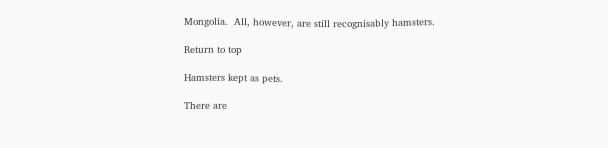Mongolia.  All, however, are still recognisably hamsters.

Return to top

Hamsters kept as pets.

There are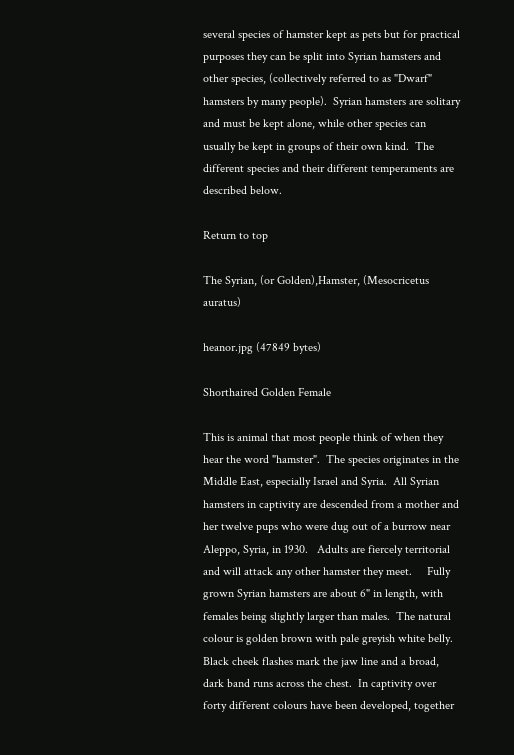several species of hamster kept as pets but for practical purposes they can be split into Syrian hamsters and other species, (collectively referred to as "Dwarf" hamsters by many people).  Syrian hamsters are solitary and must be kept alone, while other species can usually be kept in groups of their own kind.  The different species and their different temperaments are described below.

Return to top

The Syrian, (or Golden),Hamster, (Mesocricetus auratus)

heanor.jpg (47849 bytes)

Shorthaired Golden Female

This is animal that most people think of when they hear the word "hamster".  The species originates in the Middle East, especially Israel and Syria.  All Syrian hamsters in captivity are descended from a mother and her twelve pups who were dug out of a burrow near Aleppo, Syria, in 1930.   Adults are fiercely territorial and will attack any other hamster they meet.     Fully grown Syrian hamsters are about 6" in length, with females being slightly larger than males.  The natural colour is golden brown with pale greyish white belly.  Black cheek flashes mark the jaw line and a broad, dark band runs across the chest.  In captivity over forty different colours have been developed, together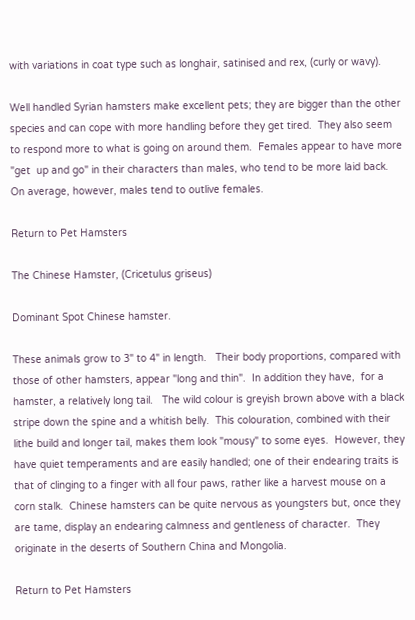with variations in coat type such as longhair, satinised and rex, (curly or wavy).

Well handled Syrian hamsters make excellent pets; they are bigger than the other species and can cope with more handling before they get tired.  They also seem to respond more to what is going on around them.  Females appear to have more "get  up and go" in their characters than males, who tend to be more laid back.  On average, however, males tend to outlive females.

Return to Pet Hamsters

The Chinese Hamster, (Cricetulus griseus)

Dominant Spot Chinese hamster.

These animals grow to 3" to 4" in length.   Their body proportions, compared with those of other hamsters, appear "long and thin".  In addition they have,  for a hamster, a relatively long tail.   The wild colour is greyish brown above with a black stripe down the spine and a whitish belly.  This colouration, combined with their lithe build and longer tail, makes them look "mousy" to some eyes.  However, they have quiet temperaments and are easily handled; one of their endearing traits is that of clinging to a finger with all four paws, rather like a harvest mouse on a corn stalk.  Chinese hamsters can be quite nervous as youngsters but, once they are tame, display an endearing calmness and gentleness of character.  They originate in the deserts of Southern China and Mongolia.

Return to Pet Hamsters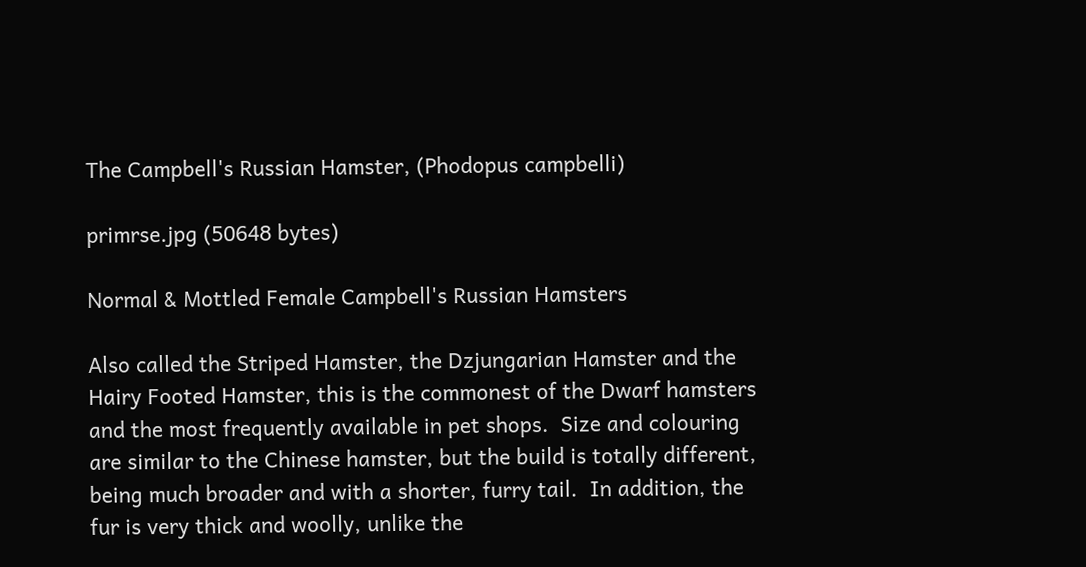The Campbell's Russian Hamster, (Phodopus campbelli)

primrse.jpg (50648 bytes)

Normal & Mottled Female Campbell's Russian Hamsters

Also called the Striped Hamster, the Dzjungarian Hamster and the Hairy Footed Hamster, this is the commonest of the Dwarf hamsters and the most frequently available in pet shops.  Size and colouring are similar to the Chinese hamster, but the build is totally different, being much broader and with a shorter, furry tail.  In addition, the fur is very thick and woolly, unlike the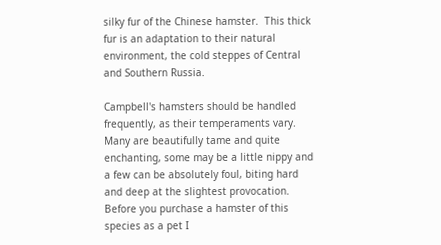silky fur of the Chinese hamster.  This thick fur is an adaptation to their natural environment, the cold steppes of Central and Southern Russia.

Campbell's hamsters should be handled frequently, as their temperaments vary.  Many are beautifully tame and quite enchanting, some may be a little nippy and a few can be absolutely foul, biting hard and deep at the slightest provocation.  Before you purchase a hamster of this species as a pet I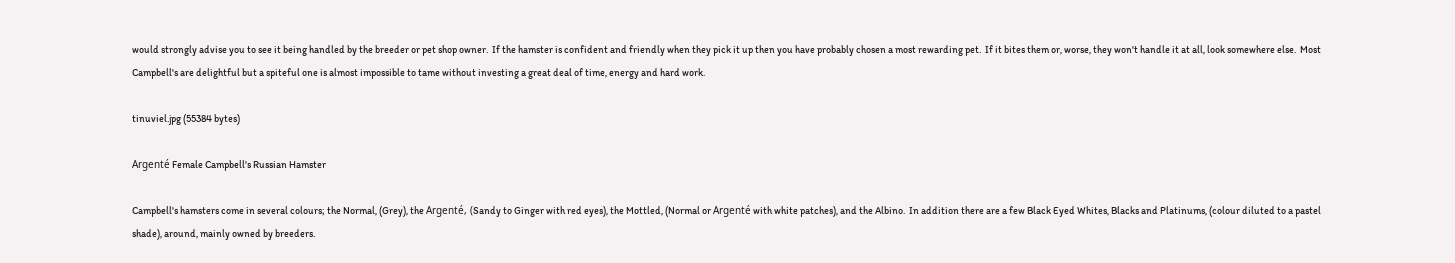would strongly advise you to see it being handled by the breeder or pet shop owner.  If the hamster is confident and friendly when they pick it up then you have probably chosen a most rewarding pet.  If it bites them or, worse, they won't handle it at all, look somewhere else.  Most Campbell's are delightful but a spiteful one is almost impossible to tame without investing a great deal of time, energy and hard work.

tinuviel.jpg (55384 bytes)

Argenté Female Campbell's Russian Hamster

Campbell's hamsters come in several colours; the Normal, (Grey), the Argenté, (Sandy to Ginger with red eyes), the Mottled, (Normal or Argenté with white patches), and the Albino.  In addition there are a few Black Eyed Whites, Blacks and Platinums, (colour diluted to a pastel shade), around, mainly owned by breeders.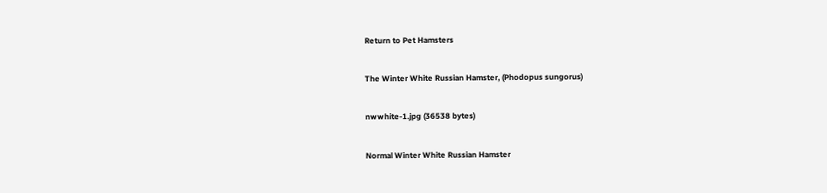Return to Pet Hamsters

The Winter White Russian Hamster, (Phodopus sungorus)

nwwhite-1.jpg (36538 bytes)

Normal Winter White Russian Hamster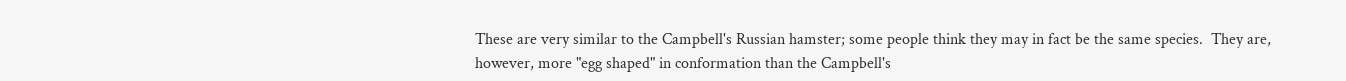These are very similar to the Campbell's Russian hamster; some people think they may in fact be the same species.  They are, however, more "egg shaped" in conformation than the Campbell's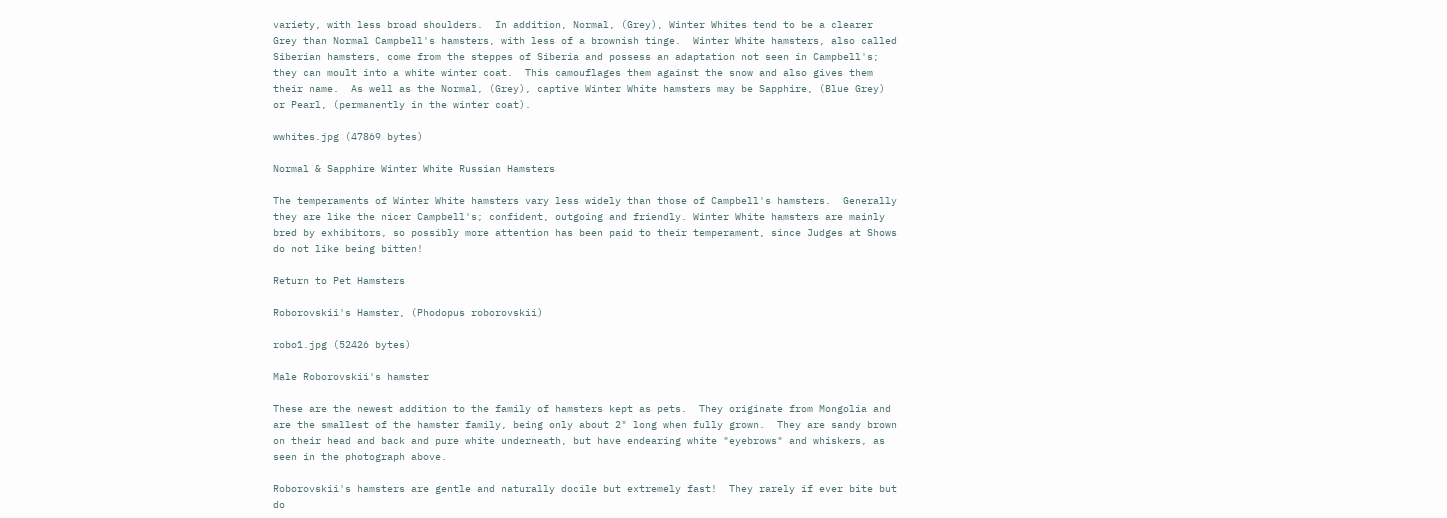variety, with less broad shoulders.  In addition, Normal, (Grey), Winter Whites tend to be a clearer Grey than Normal Campbell's hamsters, with less of a brownish tinge.  Winter White hamsters, also called Siberian hamsters, come from the steppes of Siberia and possess an adaptation not seen in Campbell's; they can moult into a white winter coat.  This camouflages them against the snow and also gives them their name.  As well as the Normal, (Grey), captive Winter White hamsters may be Sapphire, (Blue Grey) or Pearl, (permanently in the winter coat).

wwhites.jpg (47869 bytes)

Normal & Sapphire Winter White Russian Hamsters

The temperaments of Winter White hamsters vary less widely than those of Campbell's hamsters.  Generally they are like the nicer Campbell's; confident, outgoing and friendly. Winter White hamsters are mainly bred by exhibitors, so possibly more attention has been paid to their temperament, since Judges at Shows do not like being bitten!

Return to Pet Hamsters

Roborovskii's Hamster, (Phodopus roborovskii)

robo1.jpg (52426 bytes)

Male Roborovskii's hamster

These are the newest addition to the family of hamsters kept as pets.  They originate from Mongolia and are the smallest of the hamster family, being only about 2" long when fully grown.  They are sandy brown on their head and back and pure white underneath, but have endearing white "eyebrows" and whiskers, as seen in the photograph above.

Roborovskii's hamsters are gentle and naturally docile but extremely fast!  They rarely if ever bite but do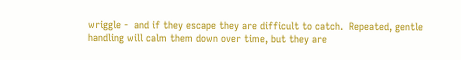wriggle -  and if they escape they are difficult to catch.  Repeated, gentle handling will calm them down over time, but they are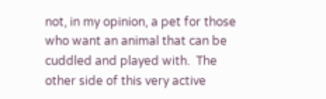not, in my opinion, a pet for those who want an animal that can be cuddled and played with.  The other side of this very active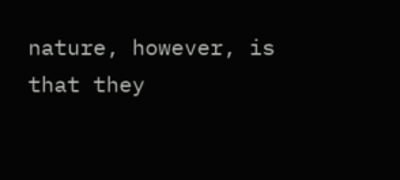nature, however, is that they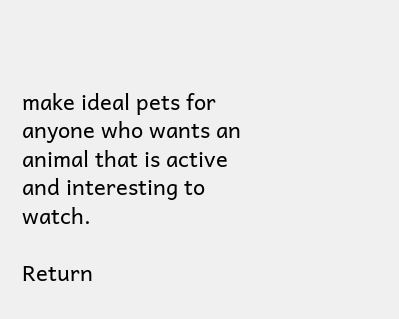make ideal pets for anyone who wants an animal that is active and interesting to watch.

Return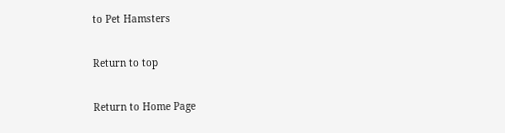to Pet Hamsters

Return to top

Return to Home Page